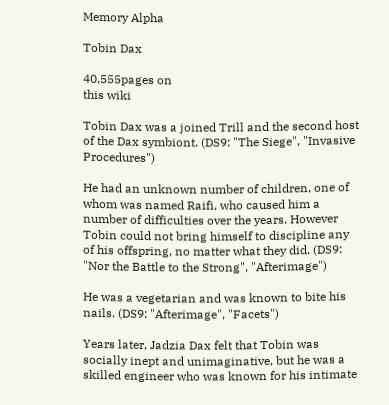Memory Alpha

Tobin Dax

40,555pages on
this wiki

Tobin Dax was a joined Trill and the second host of the Dax symbiont. (DS9: "The Siege", "Invasive Procedures")

He had an unknown number of children, one of whom was named Raifi, who caused him a number of difficulties over the years. However Tobin could not bring himself to discipline any of his offspring, no matter what they did. (DS9: "Nor the Battle to the Strong", "Afterimage")

He was a vegetarian and was known to bite his nails. (DS9: "Afterimage", "Facets")

Years later, Jadzia Dax felt that Tobin was socially inept and unimaginative, but he was a skilled engineer who was known for his intimate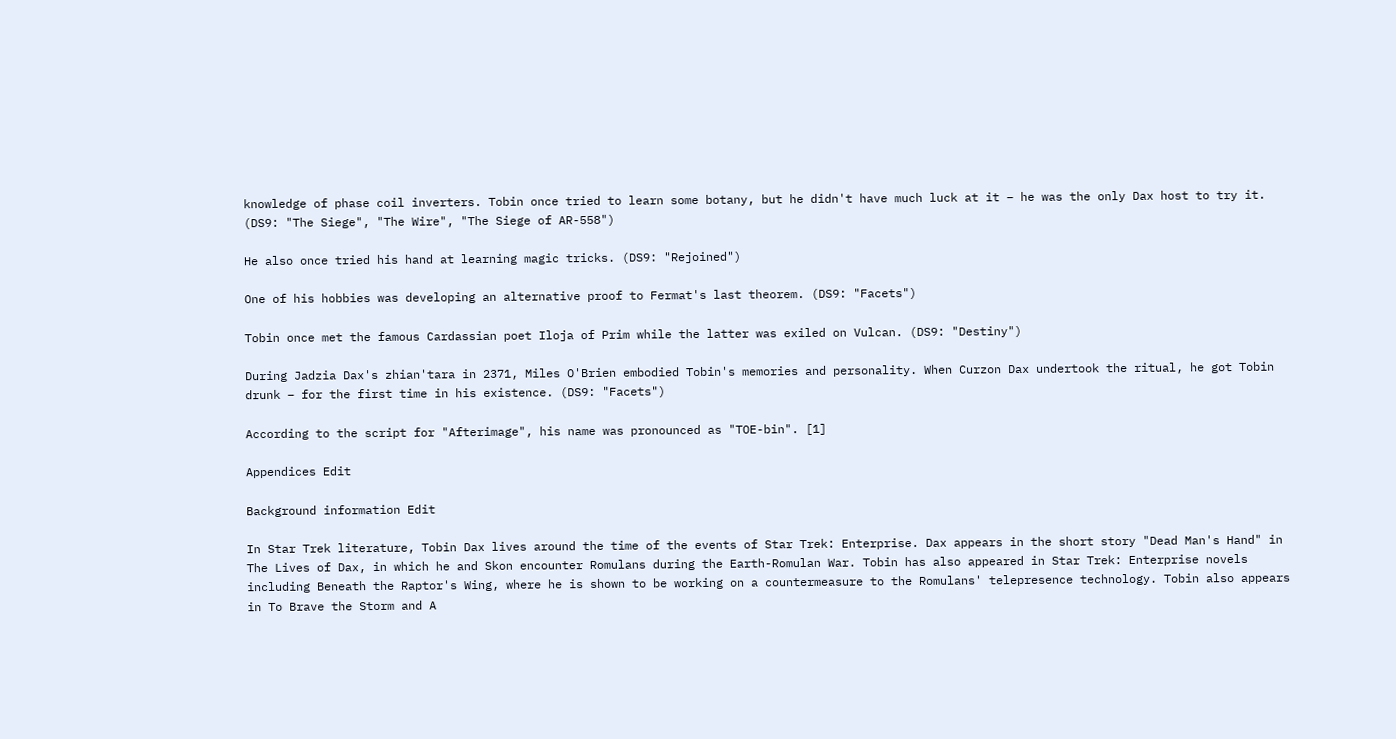knowledge of phase coil inverters. Tobin once tried to learn some botany, but he didn't have much luck at it – he was the only Dax host to try it. (DS9: "The Siege", "The Wire", "The Siege of AR-558")

He also once tried his hand at learning magic tricks. (DS9: "Rejoined")

One of his hobbies was developing an alternative proof to Fermat's last theorem. (DS9: "Facets")

Tobin once met the famous Cardassian poet Iloja of Prim while the latter was exiled on Vulcan. (DS9: "Destiny")

During Jadzia Dax's zhian'tara in 2371, Miles O'Brien embodied Tobin's memories and personality. When Curzon Dax undertook the ritual, he got Tobin drunk – for the first time in his existence. (DS9: "Facets")

According to the script for "Afterimage", his name was pronounced as "TOE-bin". [1]

Appendices Edit

Background information Edit

In Star Trek literature, Tobin Dax lives around the time of the events of Star Trek: Enterprise. Dax appears in the short story "Dead Man's Hand" in The Lives of Dax, in which he and Skon encounter Romulans during the Earth-Romulan War. Tobin has also appeared in Star Trek: Enterprise novels including Beneath the Raptor's Wing, where he is shown to be working on a countermeasure to the Romulans' telepresence technology. Tobin also appears in To Brave the Storm and A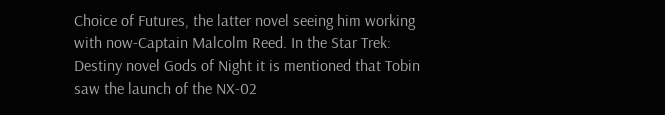Choice of Futures, the latter novel seeing him working with now-Captain Malcolm Reed. In the Star Trek: Destiny novel Gods of Night it is mentioned that Tobin saw the launch of the NX-02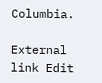Columbia.

External link Edit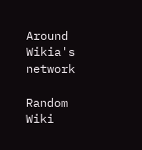Around Wikia's network

Random Wiki